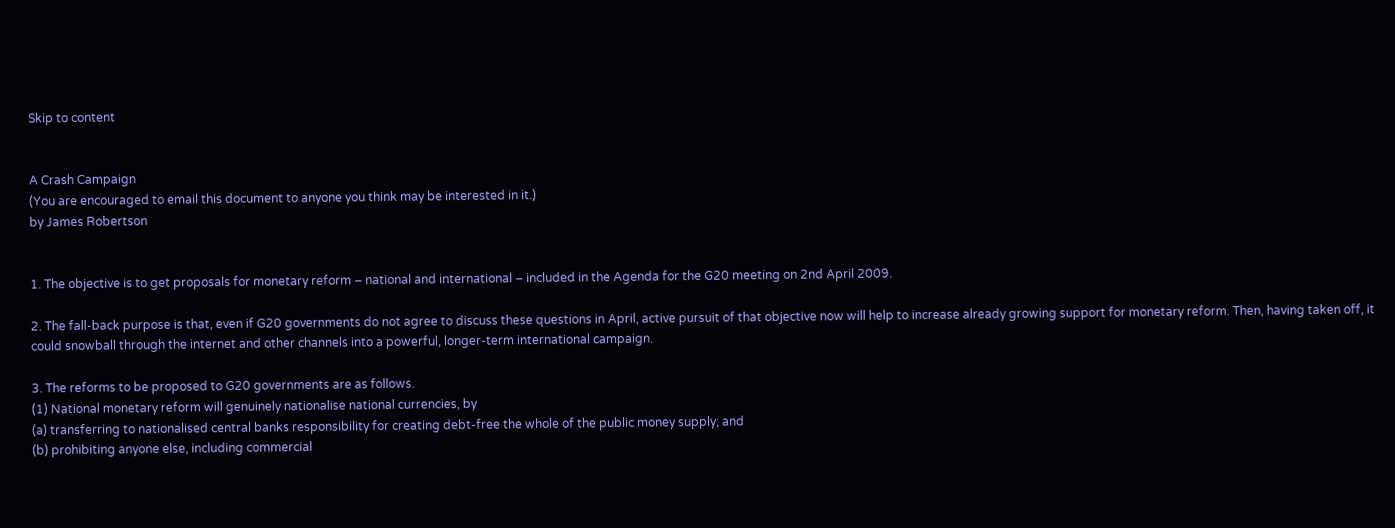Skip to content


A Crash Campaign
(You are encouraged to email this document to anyone you think may be interested in it.)
by James Robertson


1. The objective is to get proposals for monetary reform – national and international – included in the Agenda for the G20 meeting on 2nd April 2009.

2. The fall-back purpose is that, even if G20 governments do not agree to discuss these questions in April, active pursuit of that objective now will help to increase already growing support for monetary reform. Then, having taken off, it could snowball through the internet and other channels into a powerful, longer-term international campaign.

3. The reforms to be proposed to G20 governments are as follows.
(1) National monetary reform will genuinely nationalise national currencies, by
(a) transferring to nationalised central banks responsibility for creating debt-free the whole of the public money supply; and
(b) prohibiting anyone else, including commercial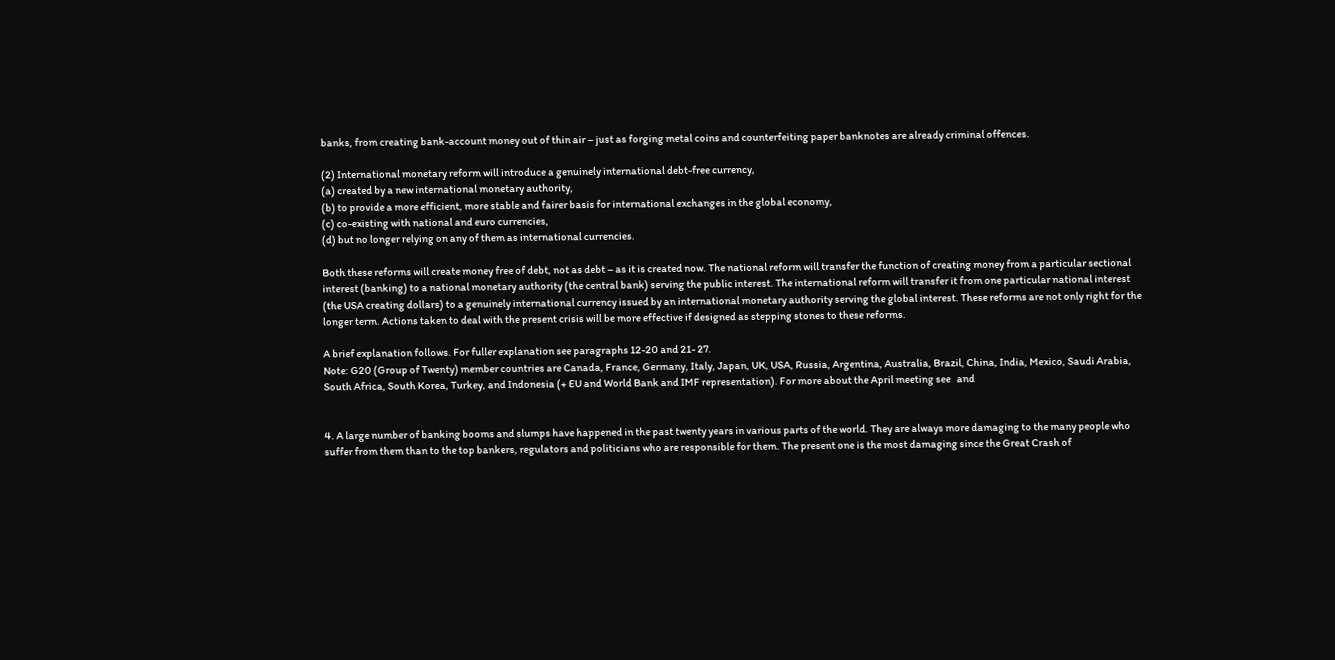banks, from creating bank-account money out of thin air – just as forging metal coins and counterfeiting paper banknotes are already criminal offences.

(2) International monetary reform will introduce a genuinely international debt-free currency,
(a) created by a new international monetary authority,
(b) to provide a more efficient, more stable and fairer basis for international exchanges in the global economy,
(c) co-existing with national and euro currencies,
(d) but no longer relying on any of them as international currencies.

Both these reforms will create money free of debt, not as debt – as it is created now. The national reform will transfer the function of creating money from a particular sectional interest (banking) to a national monetary authority (the central bank) serving the public interest. The international reform will transfer it from one particular national interest (the USA creating dollars) to a genuinely international currency issued by an international monetary authority serving the global interest. These reforms are not only right for the longer term. Actions taken to deal with the present crisis will be more effective if designed as stepping stones to these reforms.

A brief explanation follows. For fuller explanation see paragraphs 12-20 and 21- 27.
Note: G20 (Group of Twenty) member countries are Canada, France, Germany, Italy, Japan, UK, USA, Russia, Argentina, Australia, Brazil, China, India, Mexico, Saudi Arabia, South Africa, South Korea, Turkey, and Indonesia (+ EU and World Bank and IMF representation). For more about the April meeting see   and


4. A large number of banking booms and slumps have happened in the past twenty years in various parts of the world. They are always more damaging to the many people who suffer from them than to the top bankers, regulators and politicians who are responsible for them. The present one is the most damaging since the Great Crash of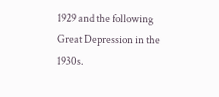1929 and the following Great Depression in the 1930s.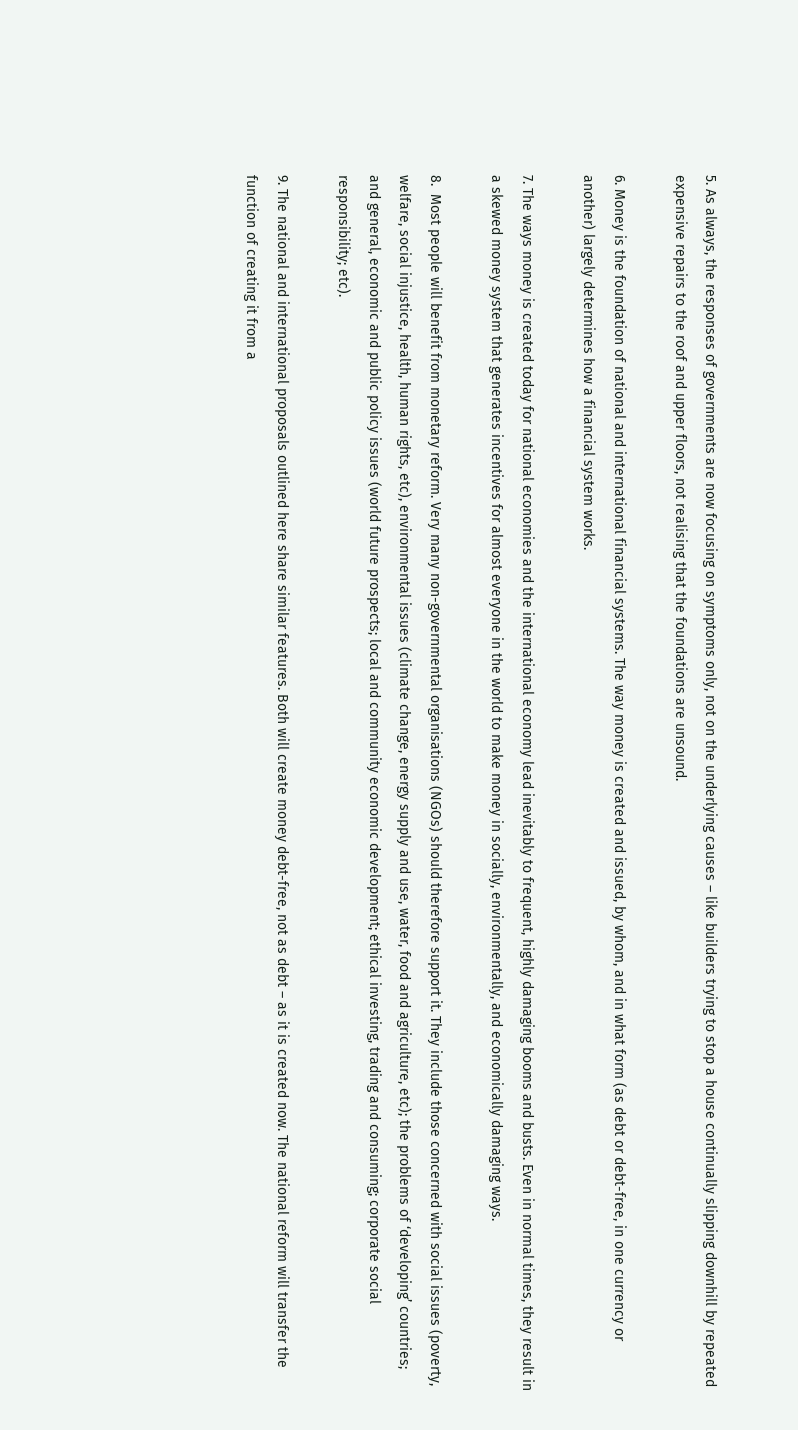5. As always, the responses of governments are now focusing on symptoms only, not on the underlying causes – like builders trying to stop a house continually slipping downhill by repeated expensive repairs to the roof and upper floors, not realising that the foundations are unsound.

6. Money is the foundation of national and international financial systems. The way money is created and issued, by whom, and in what form (as debt or debt-free, in one currency or another) largely determines how a financial system works.

7. The ways money is created today for national economies and the international economy lead inevitably to frequent, highly damaging booms and busts. Even in normal times, they result in a skewed money system that generates incentives for almost everyone in the world to make money in socially, environmentally, and economically damaging ways.

8.  Most people will benefit from monetary reform. Very many non-governmental organisations (NGOs) should therefore support it. They include those concerned with social issues (poverty, welfare, social injustice, health, human rights, etc), environmental issues (climate change, energy supply and use, water, food and agriculture, etc); the problems of ‘developing’ countries; and general, economic and public policy issues (world future prospects; local and community economic development; ethical investing, trading and consuming; corporate social responsibility; etc).

9. The national and international proposals outlined here share similar features. Both will create money debt-free, not as debt – as it is created now. The national reform will transfer the function of creating it from a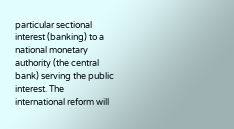particular sectional interest (banking) to a national monetary authority (the central bank) serving the public interest. The international reform will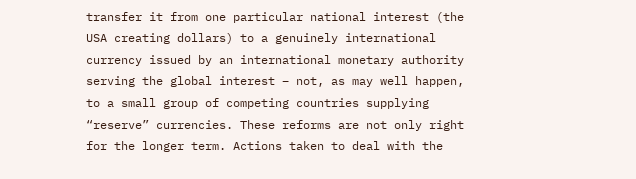transfer it from one particular national interest (the USA creating dollars) to a genuinely international currency issued by an international monetary authority serving the global interest – not, as may well happen, to a small group of competing countries supplying “reserve” currencies. These reforms are not only right for the longer term. Actions taken to deal with the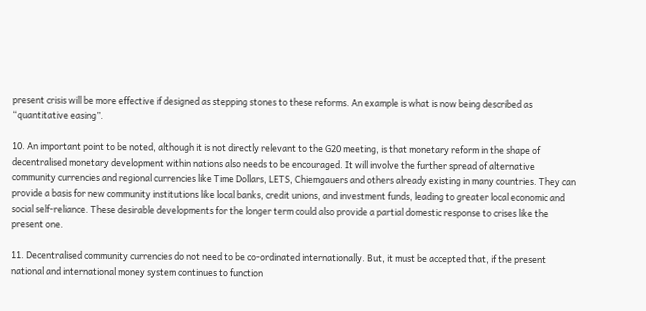present crisis will be more effective if designed as stepping stones to these reforms. An example is what is now being described as “quantitative easing”.

10. An important point to be noted, although it is not directly relevant to the G20 meeting, is that monetary reform in the shape of decentralised monetary development within nations also needs to be encouraged. It will involve the further spread of alternative community currencies and regional currencies like Time Dollars, LETS, Chiemgauers and others already existing in many countries. They can provide a basis for new community institutions like local banks, credit unions, and investment funds, leading to greater local economic and social self-reliance. These desirable developments for the longer term could also provide a partial domestic response to crises like the present one.

11. Decentralised community currencies do not need to be co-ordinated internationally. But, it must be accepted that, if the present national and international money system continues to function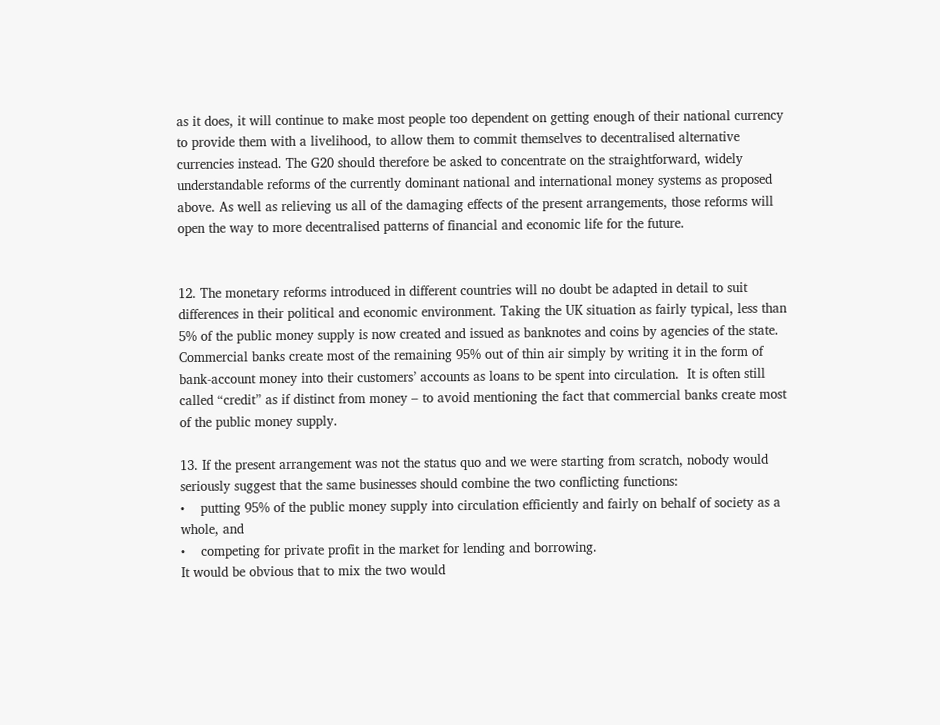as it does, it will continue to make most people too dependent on getting enough of their national currency to provide them with a livelihood, to allow them to commit themselves to decentralised alternative currencies instead. The G20 should therefore be asked to concentrate on the straightforward, widely understandable reforms of the currently dominant national and international money systems as proposed above. As well as relieving us all of the damaging effects of the present arrangements, those reforms will open the way to more decentralised patterns of financial and economic life for the future.


12. The monetary reforms introduced in different countries will no doubt be adapted in detail to suit differences in their political and economic environment. Taking the UK situation as fairly typical, less than 5% of the public money supply is now created and issued as banknotes and coins by agencies of the state. Commercial banks create most of the remaining 95% out of thin air simply by writing it in the form of bank-account money into their customers’ accounts as loans to be spent into circulation.  It is often still called “credit” as if distinct from money – to avoid mentioning the fact that commercial banks create most of the public money supply.

13. If the present arrangement was not the status quo and we were starting from scratch, nobody would seriously suggest that the same businesses should combine the two conflicting functions:
•    putting 95% of the public money supply into circulation efficiently and fairly on behalf of society as a whole, and
•    competing for private profit in the market for lending and borrowing.
It would be obvious that to mix the two would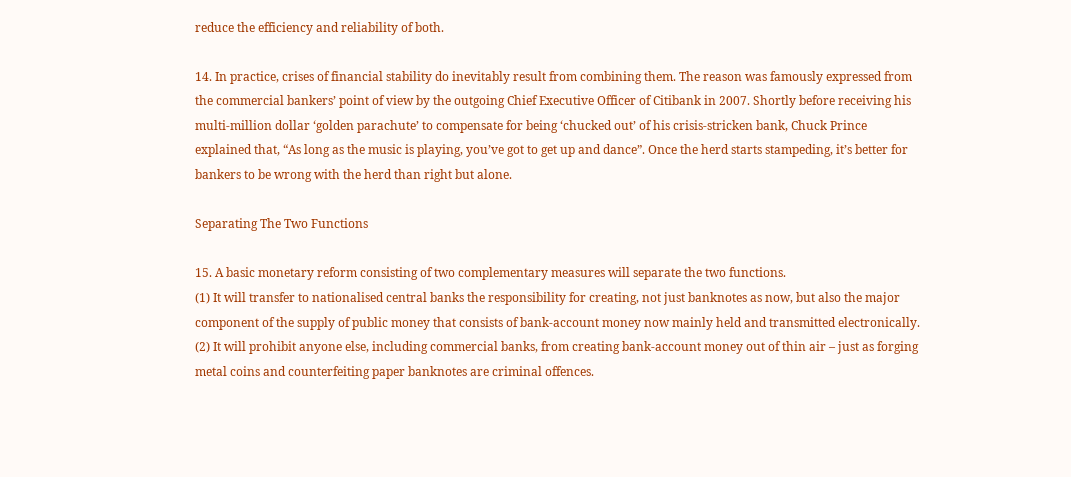reduce the efficiency and reliability of both.

14. In practice, crises of financial stability do inevitably result from combining them. The reason was famously expressed from the commercial bankers’ point of view by the outgoing Chief Executive Officer of Citibank in 2007. Shortly before receiving his multi-million dollar ‘golden parachute’ to compensate for being ‘chucked out’ of his crisis-stricken bank, Chuck Prince explained that, “As long as the music is playing, you’ve got to get up and dance”. Once the herd starts stampeding, it’s better for bankers to be wrong with the herd than right but alone.

Separating The Two Functions

15. A basic monetary reform consisting of two complementary measures will separate the two functions.
(1) It will transfer to nationalised central banks the responsibility for creating, not just banknotes as now, but also the major component of the supply of public money that consists of bank-account money now mainly held and transmitted electronically.
(2) It will prohibit anyone else, including commercial banks, from creating bank-account money out of thin air – just as forging metal coins and counterfeiting paper banknotes are criminal offences.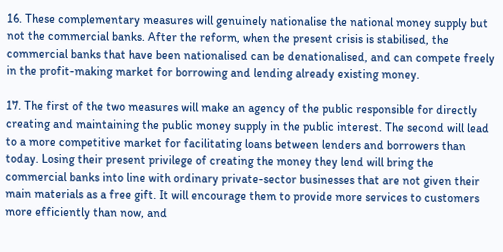16. These complementary measures will genuinely nationalise the national money supply but not the commercial banks. After the reform, when the present crisis is stabilised, the commercial banks that have been nationalised can be denationalised, and can compete freely in the profit-making market for borrowing and lending already existing money.

17. The first of the two measures will make an agency of the public responsible for directly creating and maintaining the public money supply in the public interest. The second will lead to a more competitive market for facilitating loans between lenders and borrowers than today. Losing their present privilege of creating the money they lend will bring the commercial banks into line with ordinary private-sector businesses that are not given their main materials as a free gift. It will encourage them to provide more services to customers more efficiently than now, and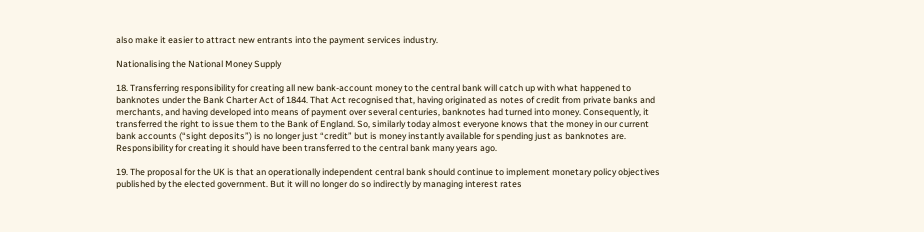also make it easier to attract new entrants into the payment services industry.

Nationalising the National Money Supply

18. Transferring responsibility for creating all new bank-account money to the central bank will catch up with what happened to banknotes under the Bank Charter Act of 1844. That Act recognised that, having originated as notes of credit from private banks and merchants, and having developed into means of payment over several centuries, banknotes had turned into money. Consequently, it transferred the right to issue them to the Bank of England. So, similarly today almost everyone knows that the money in our current bank accounts (“sight deposits”) is no longer just “credit” but is money instantly available for spending just as banknotes are. Responsibility for creating it should have been transferred to the central bank many years ago.

19. The proposal for the UK is that an operationally independent central bank should continue to implement monetary policy objectives published by the elected government. But it will no longer do so indirectly by managing interest rates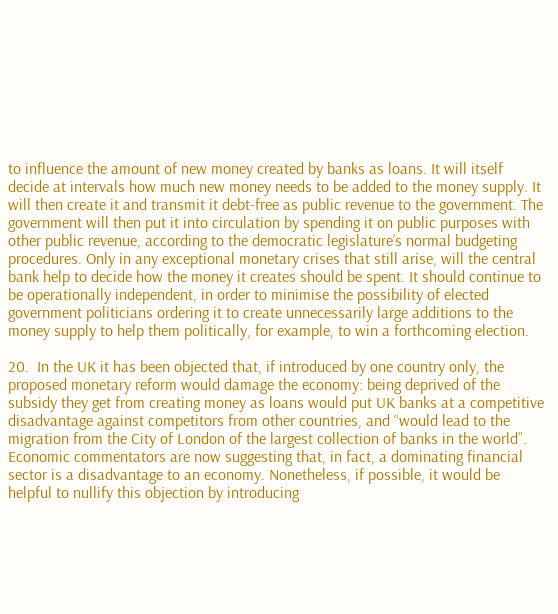to influence the amount of new money created by banks as loans. It will itself decide at intervals how much new money needs to be added to the money supply. It will then create it and transmit it debt-free as public revenue to the government. The government will then put it into circulation by spending it on public purposes with other public revenue, according to the democratic legislature’s normal budgeting procedures. Only in any exceptional monetary crises that still arise, will the central bank help to decide how the money it creates should be spent. It should continue to be operationally independent, in order to minimise the possibility of elected government politicians ordering it to create unnecessarily large additions to the money supply to help them politically, for example, to win a forthcoming election.

20.  In the UK it has been objected that, if introduced by one country only, the proposed monetary reform would damage the economy: being deprived of the subsidy they get from creating money as loans would put UK banks at a competitive disadvantage against competitors from other countries, and “would lead to the migration from the City of London of the largest collection of banks in the world”. Economic commentators are now suggesting that, in fact, a dominating financial sector is a disadvantage to an economy. Nonetheless, if possible, it would be helpful to nullify this objection by introducing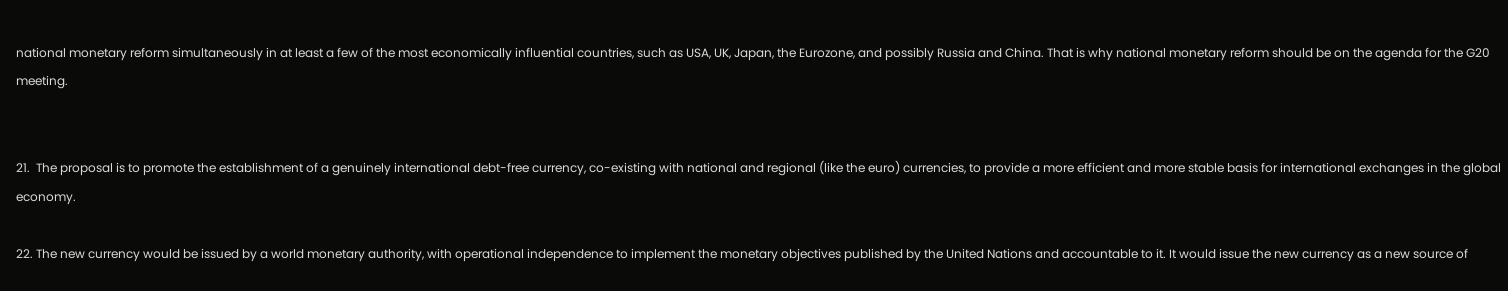national monetary reform simultaneously in at least a few of the most economically influential countries, such as USA, UK, Japan, the Eurozone, and possibly Russia and China. That is why national monetary reform should be on the agenda for the G20 meeting.


21.  The proposal is to promote the establishment of a genuinely international debt-free currency, co-existing with national and regional (like the euro) currencies, to provide a more efficient and more stable basis for international exchanges in the global economy.

22. The new currency would be issued by a world monetary authority, with operational independence to implement the monetary objectives published by the United Nations and accountable to it. It would issue the new currency as a new source of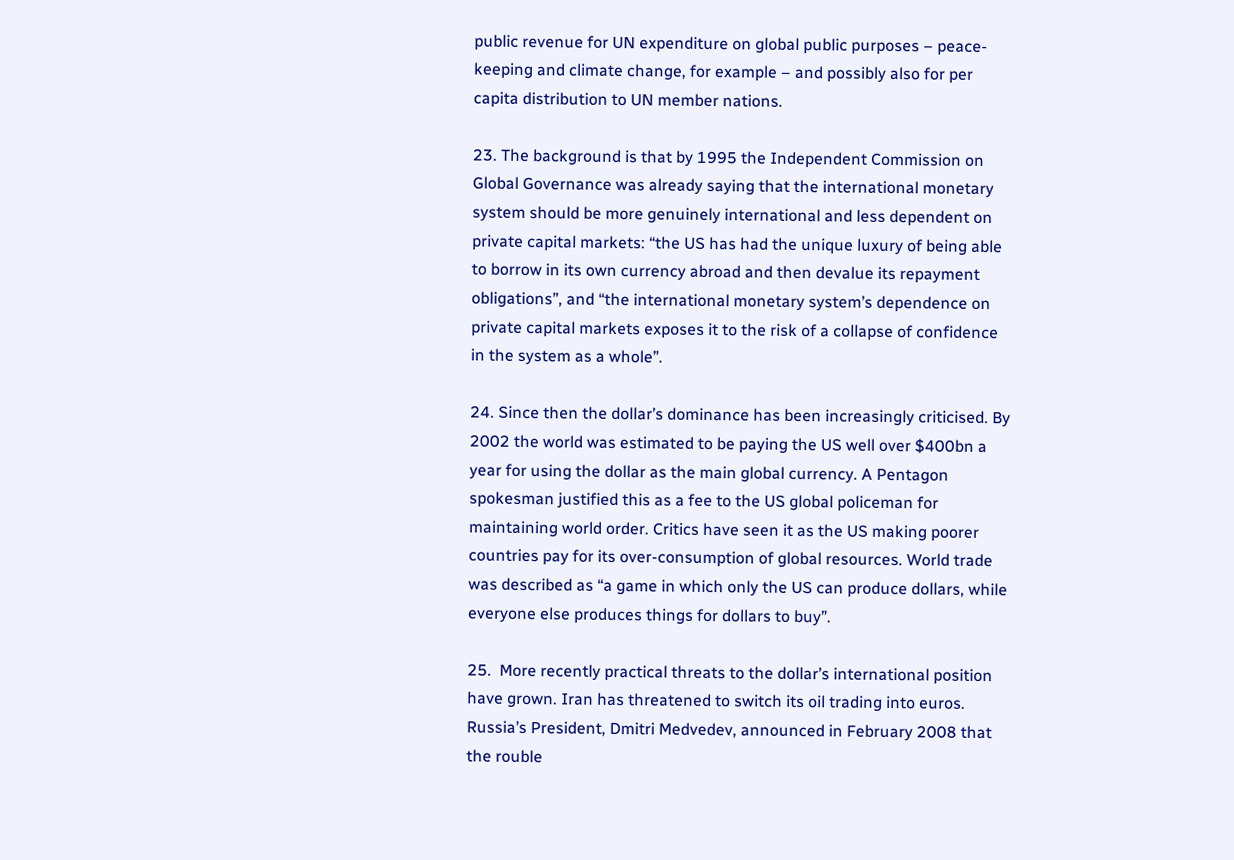public revenue for UN expenditure on global public purposes – peace-keeping and climate change, for example – and possibly also for per capita distribution to UN member nations.

23. The background is that by 1995 the Independent Commission on Global Governance was already saying that the international monetary system should be more genuinely international and less dependent on private capital markets: “the US has had the unique luxury of being able to borrow in its own currency abroad and then devalue its repayment obligations”, and “the international monetary system’s dependence on private capital markets exposes it to the risk of a collapse of confidence in the system as a whole”.

24. Since then the dollar’s dominance has been increasingly criticised. By 2002 the world was estimated to be paying the US well over $400bn a year for using the dollar as the main global currency. A Pentagon spokesman justified this as a fee to the US global policeman for maintaining world order. Critics have seen it as the US making poorer countries pay for its over-consumption of global resources. World trade was described as “a game in which only the US can produce dollars, while everyone else produces things for dollars to buy”.

25.  More recently practical threats to the dollar’s international position have grown. Iran has threatened to switch its oil trading into euros. Russia’s President, Dmitri Medvedev, announced in February 2008 that the rouble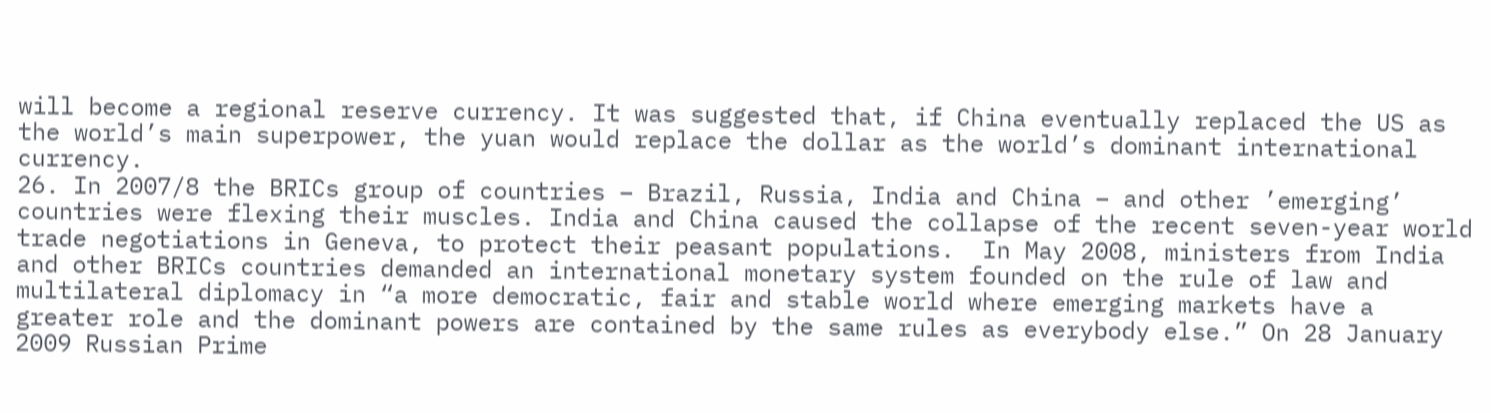will become a regional reserve currency. It was suggested that, if China eventually replaced the US as the world’s main superpower, the yuan would replace the dollar as the world’s dominant international currency.
26. In 2007/8 the BRICs group of countries – Brazil, Russia, India and China – and other ’emerging’ countries were flexing their muscles. India and China caused the collapse of the recent seven-year world trade negotiations in Geneva, to protect their peasant populations.  In May 2008, ministers from India and other BRICs countries demanded an international monetary system founded on the rule of law and multilateral diplomacy in “a more democratic, fair and stable world where emerging markets have a greater role and the dominant powers are contained by the same rules as everybody else.” On 28 January 2009 Russian Prime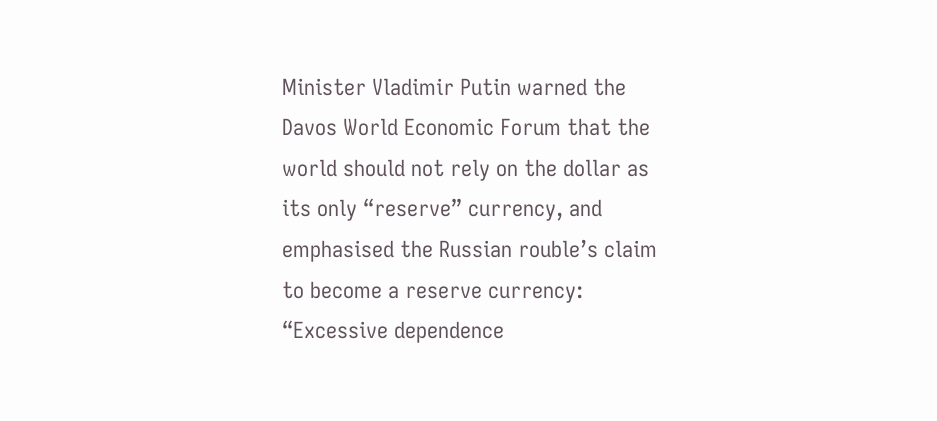Minister Vladimir Putin warned the Davos World Economic Forum that the world should not rely on the dollar as its only “reserve” currency, and  emphasised the Russian rouble’s claim to become a reserve currency: “Excessive dependence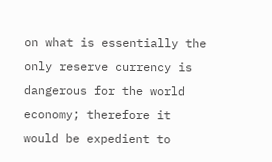on what is essentially the only reserve currency is dangerous for the world economy; therefore it would be expedient to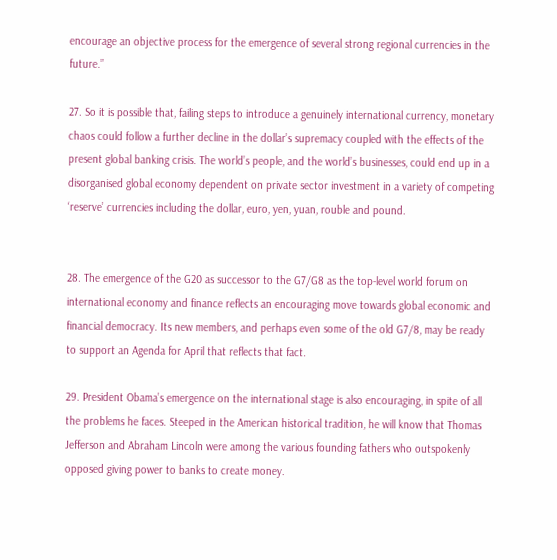encourage an objective process for the emergence of several strong regional currencies in the future.”

27. So it is possible that, failing steps to introduce a genuinely international currency, monetary chaos could follow a further decline in the dollar’s supremacy coupled with the effects of the present global banking crisis. The world’s people, and the world’s businesses, could end up in a disorganised global economy dependent on private sector investment in a variety of competing ‘reserve’ currencies including the dollar, euro, yen, yuan, rouble and pound.


28. The emergence of the G20 as successor to the G7/G8 as the top-level world forum on international economy and finance reflects an encouraging move towards global economic and financial democracy. Its new members, and perhaps even some of the old G7/8, may be ready to support an Agenda for April that reflects that fact.

29. President Obama’s emergence on the international stage is also encouraging, in spite of all the problems he faces. Steeped in the American historical tradition, he will know that Thomas Jefferson and Abraham Lincoln were among the various founding fathers who outspokenly opposed giving power to banks to create money.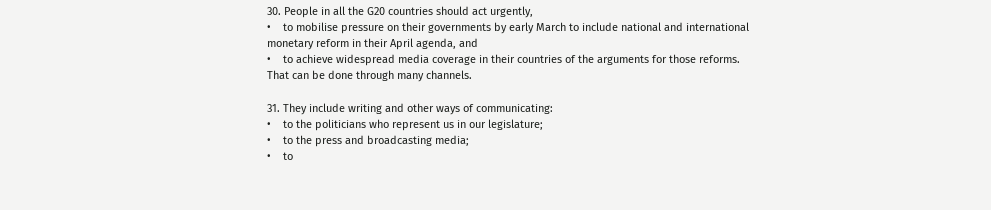30. People in all the G20 countries should act urgently,
•    to mobilise pressure on their governments by early March to include national and international monetary reform in their April agenda, and
•    to achieve widespread media coverage in their countries of the arguments for those reforms.
That can be done through many channels.

31. They include writing and other ways of communicating:
•    to the politicians who represent us in our legislature;
•    to the press and broadcasting media;
•    to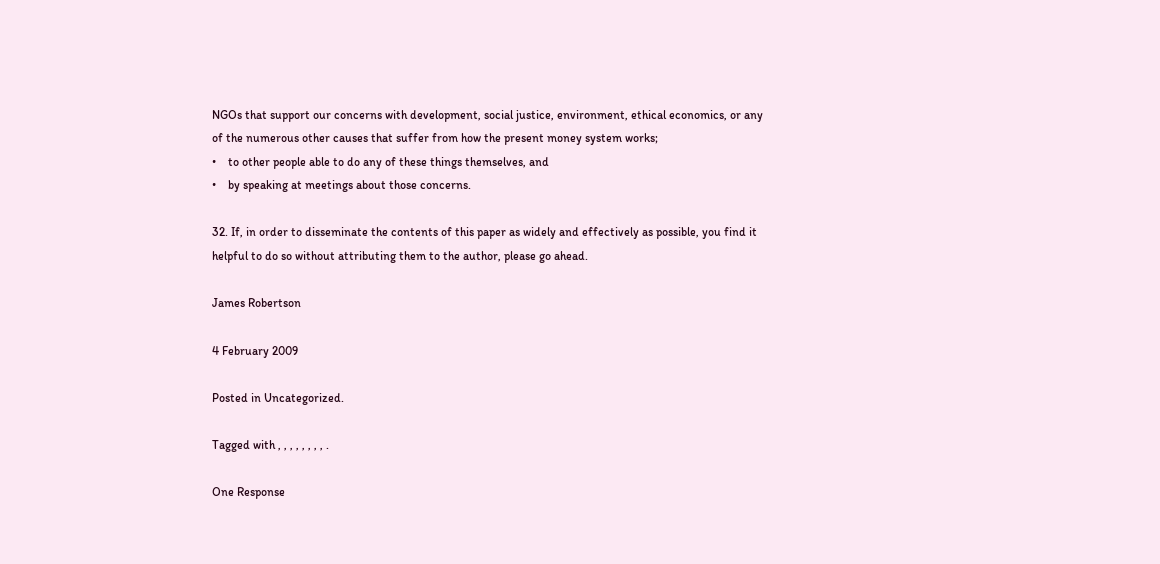NGOs that support our concerns with development, social justice, environment, ethical economics, or any of the numerous other causes that suffer from how the present money system works;
•    to other people able to do any of these things themselves, and
•    by speaking at meetings about those concerns.

32. If, in order to disseminate the contents of this paper as widely and effectively as possible, you find it helpful to do so without attributing them to the author, please go ahead.

James Robertson

4 February 2009

Posted in Uncategorized.

Tagged with , , , , , , , , .

One Response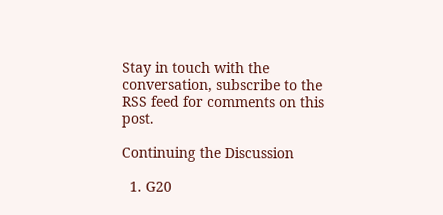Stay in touch with the conversation, subscribe to the RSS feed for comments on this post.

Continuing the Discussion

  1. G20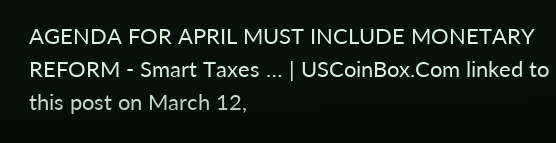AGENDA FOR APRIL MUST INCLUDE MONETARY REFORM - Smart Taxes … | USCoinBox.Com linked to this post on March 12,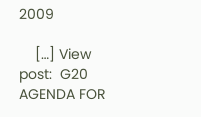2009

    […] View post:  G20 AGENDA FOR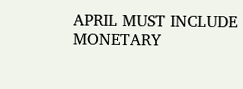APRIL MUST INCLUDE MONETARY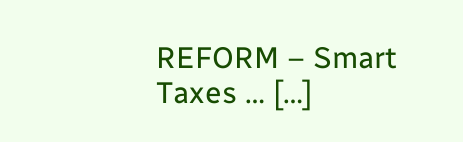REFORM – Smart Taxes … […]